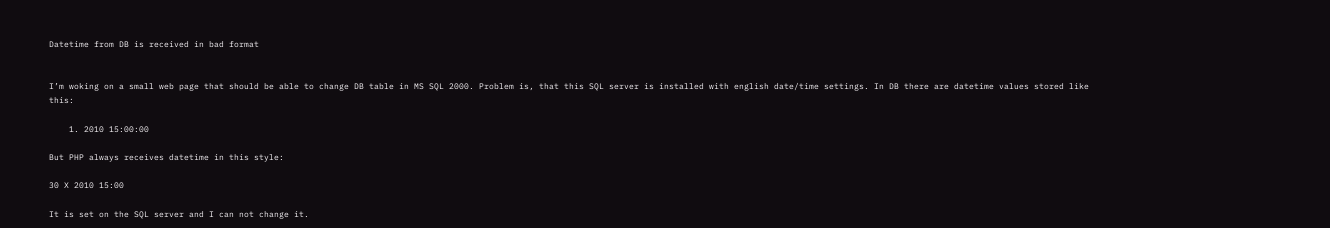Datetime from DB is received in bad format


I’m woking on a small web page that should be able to change DB table in MS SQL 2000. Problem is, that this SQL server is installed with english date/time settings. In DB there are datetime values stored like this:

    1. 2010 15:00:00

But PHP always receives datetime in this style:

30 X 2010 15:00

It is set on the SQL server and I can not change it.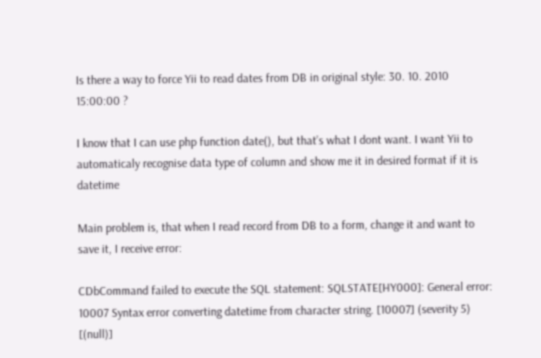Is there a way to force Yii to read dates from DB in original style: 30. 10. 2010 15:00:00 ?

I know that I can use php function date(), but that’s what I dont want. I want Yii to automaticaly recognise data type of column and show me it in desired format if it is datetime

Main problem is, that when I read record from DB to a form, change it and want to save it, I receive error:

CDbCommand failed to execute the SQL statement: SQLSTATE[HY000]: General error: 10007 Syntax error converting datetime from character string. [10007] (severity 5) [(null)]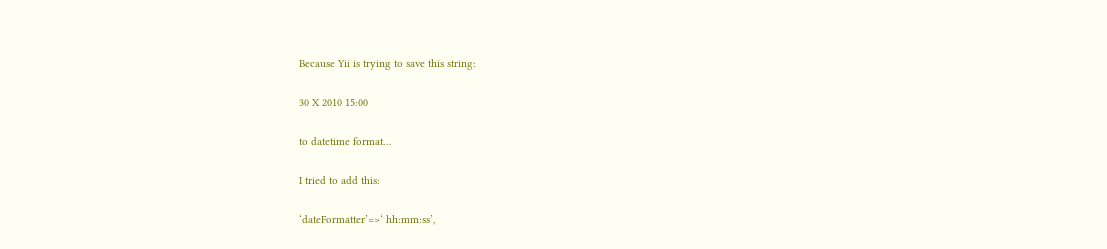Because Yii is trying to save this string:

30 X 2010 15:00

to datetime format…

I tried to add this:

‘dateFormatter’=>‘ hh:mm:ss’,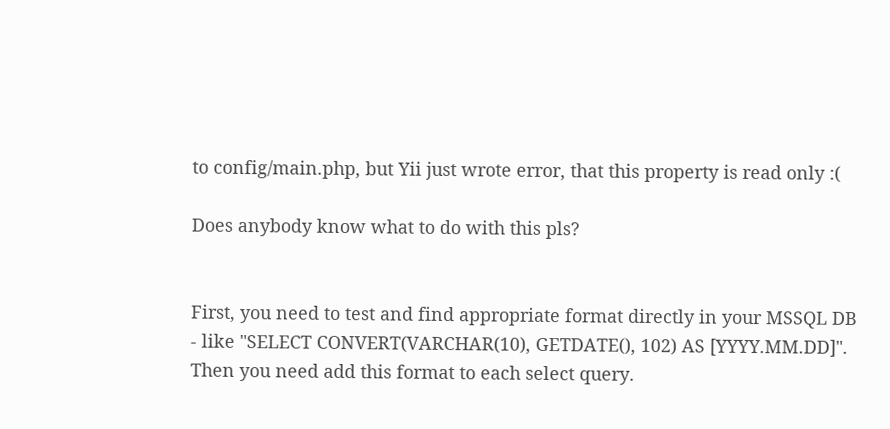to config/main.php, but Yii just wrote error, that this property is read only :(

Does anybody know what to do with this pls?


First, you need to test and find appropriate format directly in your MSSQL DB - like "SELECT CONVERT(VARCHAR(10), GETDATE(), 102) AS [YYYY.MM.DD]". Then you need add this format to each select query.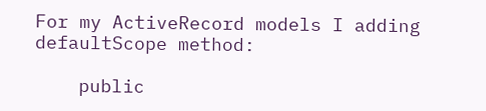For my ActiveRecord models I adding defaultScope method:

    public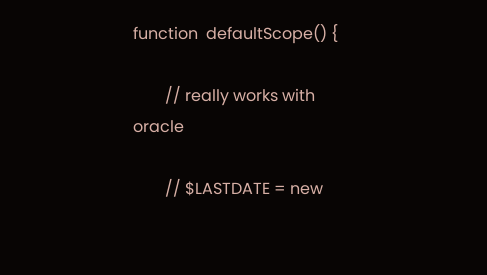function  defaultScope() {

        // really works with oracle

        // $LASTDATE = new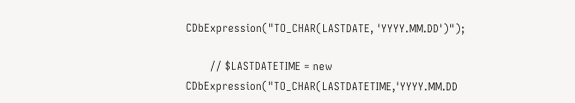CDbExpression("TO_CHAR(LASTDATE, 'YYYY.MM.DD')");

        // $LASTDATETIME = new CDbExpression("TO_CHAR(LASTDATETIME,'YYYY.MM.DD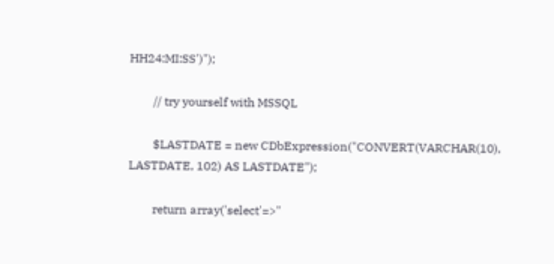HH24:MI:SS')");

        // try yourself with MSSQL

        $LASTDATE = new CDbExpression("CONVERT(VARCHAR(10), LASTDATE, 102) AS LASTDATE");

        return array('select'=>"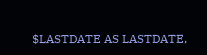$LASTDATE AS LASTDATE,